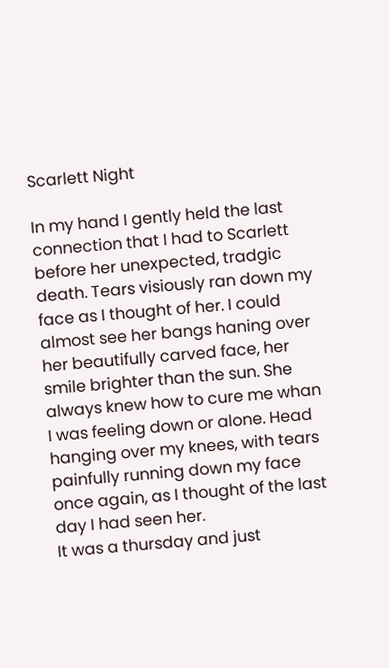Scarlett Night

In my hand I gently held the last connection that I had to Scarlett before her unexpected, tradgic death. Tears visiously ran down my face as I thought of her. I could almost see her bangs haning over her beautifully carved face, her smile brighter than the sun. She always knew how to cure me whan I was feeling down or alone. Head hanging over my knees, with tears painfully running down my face once again, as I thought of the last day I had seen her.
It was a thursday and just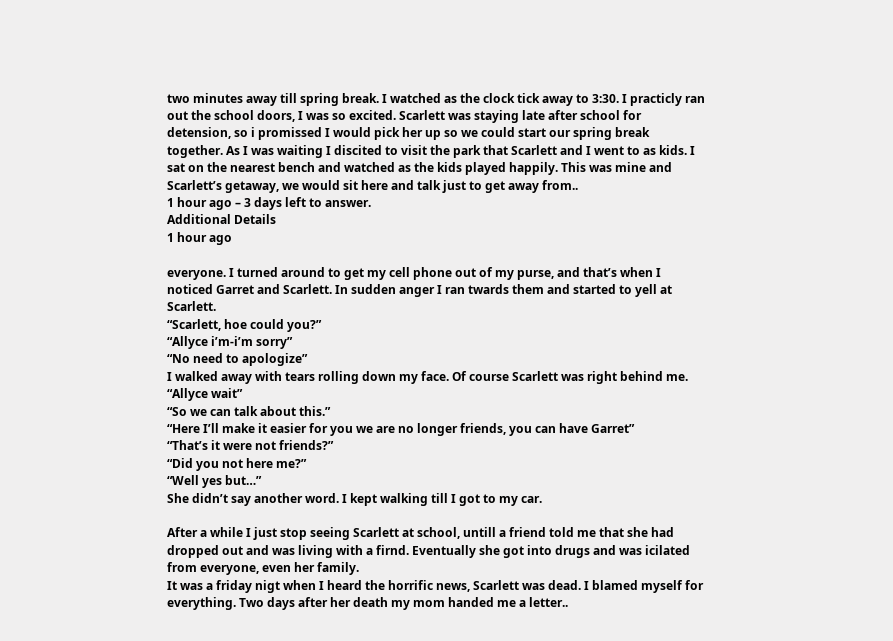two minutes away till spring break. I watched as the clock tick away to 3:30. I practicly ran out the school doors, I was so excited. Scarlett was staying late after school for detension, so i promissed I would pick her up so we could start our spring break together. As I was waiting I discited to visit the park that Scarlett and I went to as kids. I sat on the nearest bench and watched as the kids played happily. This was mine and Scarlett’s getaway, we would sit here and talk just to get away from..
1 hour ago – 3 days left to answer.
Additional Details
1 hour ago

everyone. I turned around to get my cell phone out of my purse, and that’s when I noticed Garret and Scarlett. In sudden anger I ran twards them and started to yell at Scarlett.
“Scarlett, hoe could you?”
“Allyce i’m-i’m sorry”
“No need to apologize”
I walked away with tears rolling down my face. Of course Scarlett was right behind me.
“Allyce wait”
“So we can talk about this.”
“Here I’ll make it easier for you we are no longer friends, you can have Garret”
“That’s it were not friends?”
“Did you not here me?”
“Well yes but…”
She didn’t say another word. I kept walking till I got to my car.

After a while I just stop seeing Scarlett at school, untill a friend told me that she had dropped out and was living with a firnd. Eventually she got into drugs and was icilated from everyone, even her family.
It was a friday nigt when I heard the horrific news, Scarlett was dead. I blamed myself for everything. Two days after her death my mom handed me a letter..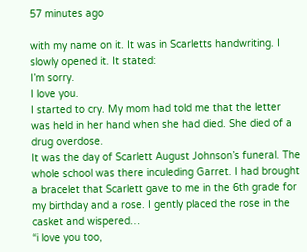57 minutes ago

with my name on it. It was in Scarletts handwriting. I slowly opened it. It stated:
I’m sorry.
I love you.
I started to cry. My mom had told me that the letter was held in her hand when she had died. She died of a drug overdose.
It was the day of Scarlett August Johnson’s funeral. The whole school was there inculeding Garret. I had brought a bracelet that Scarlett gave to me in the 6th grade for my birthday and a rose. I gently placed the rose in the casket and wispered…
“i love you too,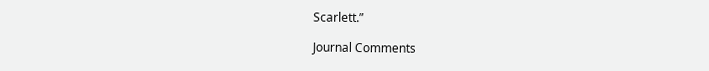Scarlett.”

Journal Comments